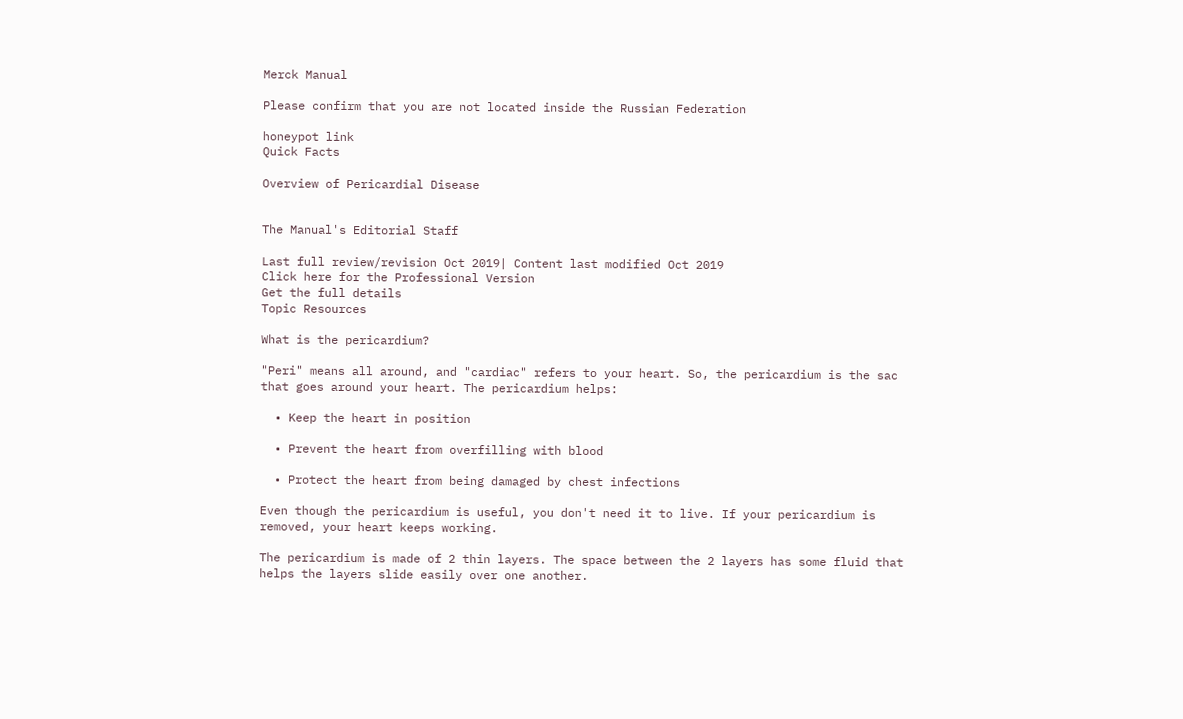Merck Manual

Please confirm that you are not located inside the Russian Federation

honeypot link
Quick Facts

Overview of Pericardial Disease


The Manual's Editorial Staff

Last full review/revision Oct 2019| Content last modified Oct 2019
Click here for the Professional Version
Get the full details
Topic Resources

What is the pericardium?

"Peri" means all around, and "cardiac" refers to your heart. So, the pericardium is the sac that goes around your heart. The pericardium helps:

  • Keep the heart in position

  • Prevent the heart from overfilling with blood

  • Protect the heart from being damaged by chest infections

Even though the pericardium is useful, you don't need it to live. If your pericardium is removed, your heart keeps working.

The pericardium is made of 2 thin layers. The space between the 2 layers has some fluid that helps the layers slide easily over one another.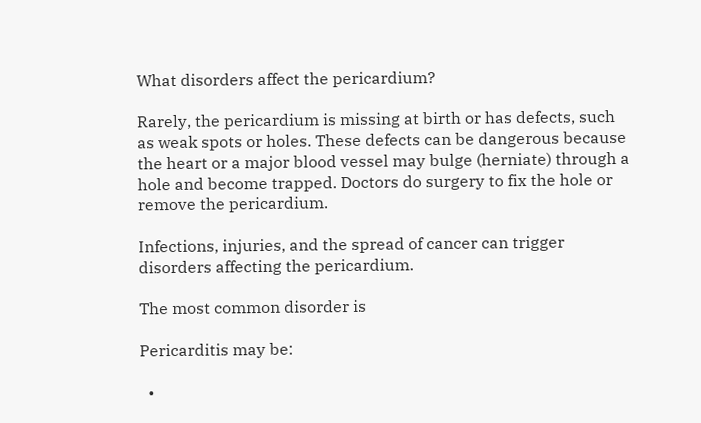What disorders affect the pericardium?

Rarely, the pericardium is missing at birth or has defects, such as weak spots or holes. These defects can be dangerous because the heart or a major blood vessel may bulge (herniate) through a hole and become trapped. Doctors do surgery to fix the hole or remove the pericardium.

Infections, injuries, and the spread of cancer can trigger disorders affecting the pericardium.

The most common disorder is

Pericarditis may be:

  •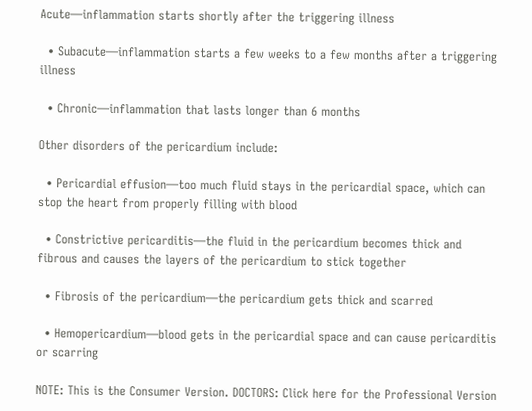Acute—inflammation starts shortly after the triggering illness

  • Subacute—inflammation starts a few weeks to a few months after a triggering illness

  • Chronic—inflammation that lasts longer than 6 months

Other disorders of the pericardium include:

  • Pericardial effusion—too much fluid stays in the pericardial space, which can stop the heart from properly filling with blood

  • Constrictive pericarditis—the fluid in the pericardium becomes thick and fibrous and causes the layers of the pericardium to stick together

  • Fibrosis of the pericardium—the pericardium gets thick and scarred

  • Hemopericardium—blood gets in the pericardial space and can cause pericarditis or scarring

NOTE: This is the Consumer Version. DOCTORS: Click here for the Professional Version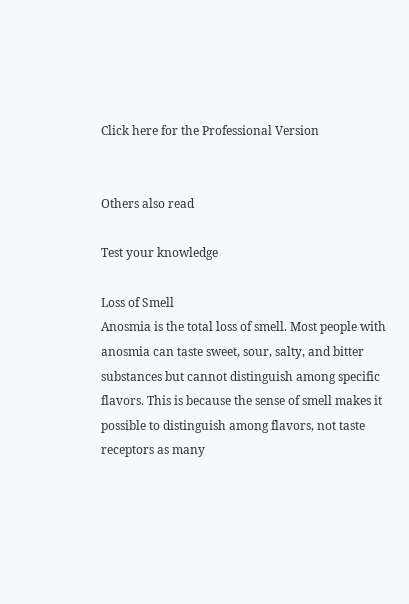Click here for the Professional Version


Others also read

Test your knowledge

Loss of Smell
Anosmia is the total loss of smell. Most people with anosmia can taste sweet, sour, salty, and bitter substances but cannot distinguish among specific flavors. This is because the sense of smell makes it possible to distinguish among flavors, not taste receptors as many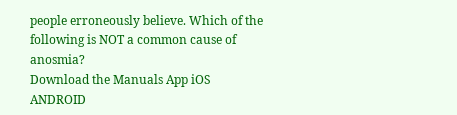people erroneously believe. Which of the following is NOT a common cause of anosmia?
Download the Manuals App iOS ANDROID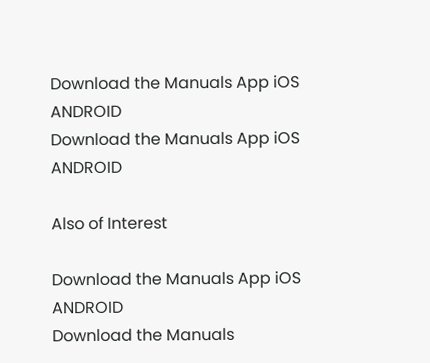Download the Manuals App iOS ANDROID
Download the Manuals App iOS ANDROID

Also of Interest

Download the Manuals App iOS ANDROID
Download the Manuals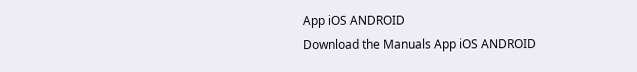App iOS ANDROID
Download the Manuals App iOS ANDROID